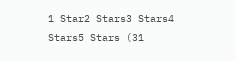1 Star2 Stars3 Stars4 Stars5 Stars (31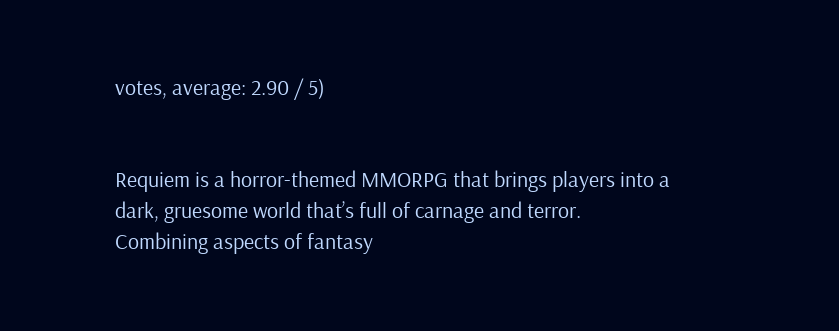votes, average: 2.90 / 5)


Requiem is a horror-themed MMORPG that brings players into a dark, gruesome world that’s full of carnage and terror. Combining aspects of fantasy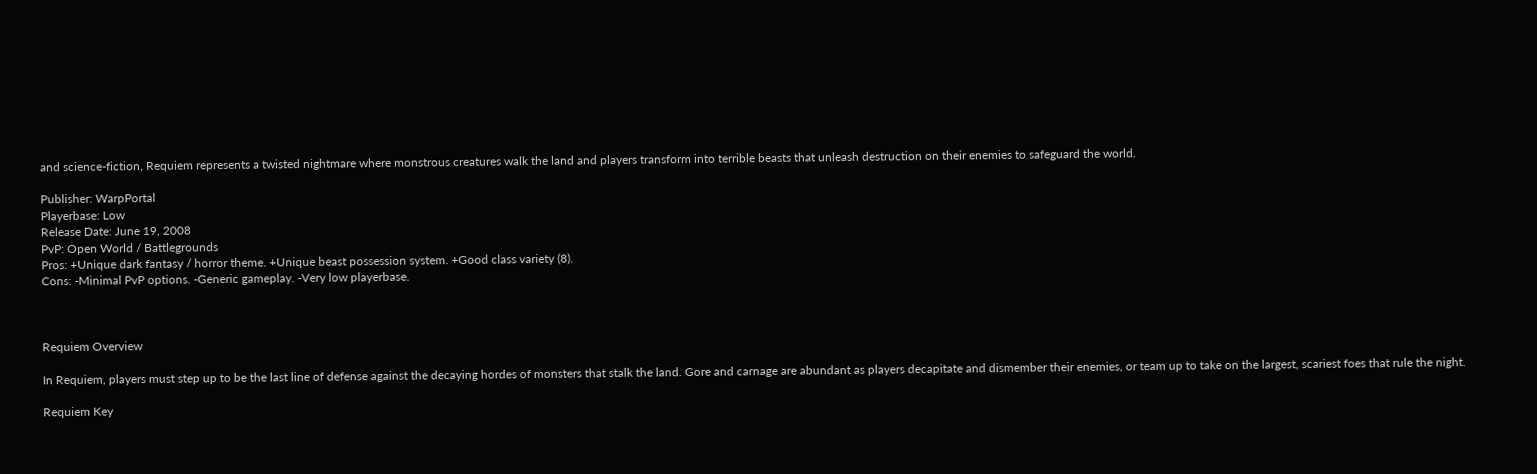and science-fiction, Requiem represents a twisted nightmare where monstrous creatures walk the land and players transform into terrible beasts that unleash destruction on their enemies to safeguard the world.

Publisher: WarpPortal
Playerbase: Low
Release Date: June 19, 2008
PvP: Open World / Battlegrounds
Pros: +Unique dark fantasy / horror theme. +Unique beast possession system. +Good class variety (8).
Cons: -Minimal PvP options. -Generic gameplay. -Very low playerbase.



Requiem Overview

In Requiem, players must step up to be the last line of defense against the decaying hordes of monsters that stalk the land. Gore and carnage are abundant as players decapitate and dismember their enemies, or team up to take on the largest, scariest foes that rule the night.

Requiem Key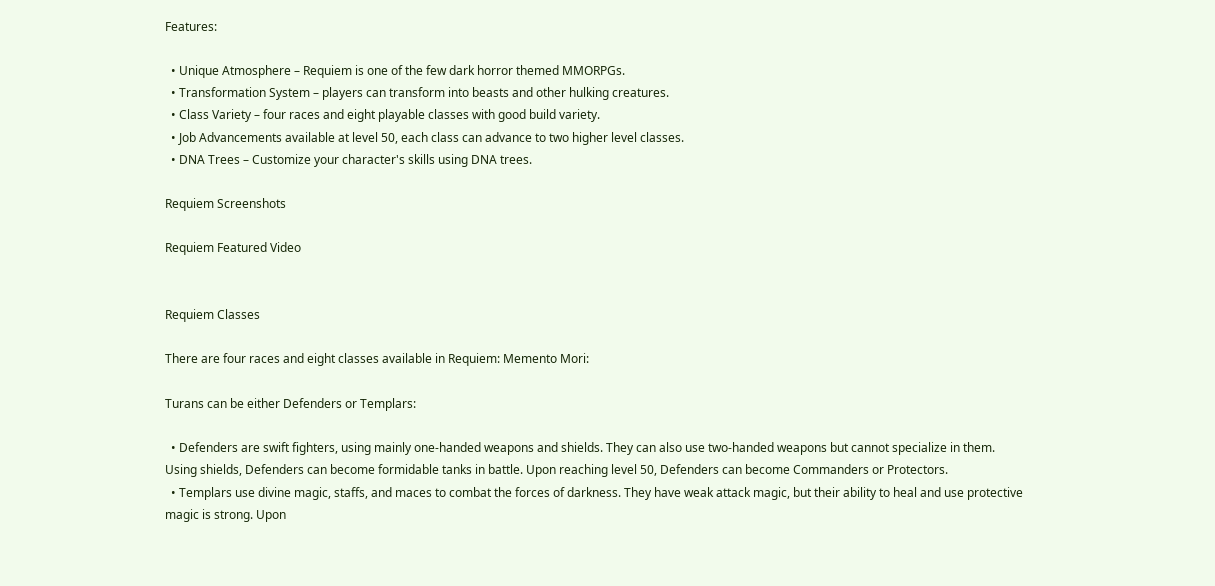Features:

  • Unique Atmosphere – Requiem is one of the few dark horror themed MMORPGs.
  • Transformation System – players can transform into beasts and other hulking creatures.
  • Class Variety – four races and eight playable classes with good build variety.
  • Job Advancements available at level 50, each class can advance to two higher level classes.
  • DNA Trees – Customize your character's skills using DNA trees.

Requiem Screenshots

Requiem Featured Video


Requiem Classes

There are four races and eight classes available in Requiem: Memento Mori:

Turans can be either Defenders or Templars:

  • Defenders are swift fighters, using mainly one-handed weapons and shields. They can also use two-handed weapons but cannot specialize in them. Using shields, Defenders can become formidable tanks in battle. Upon reaching level 50, Defenders can become Commanders or Protectors.
  • Templars use divine magic, staffs, and maces to combat the forces of darkness. They have weak attack magic, but their ability to heal and use protective magic is strong. Upon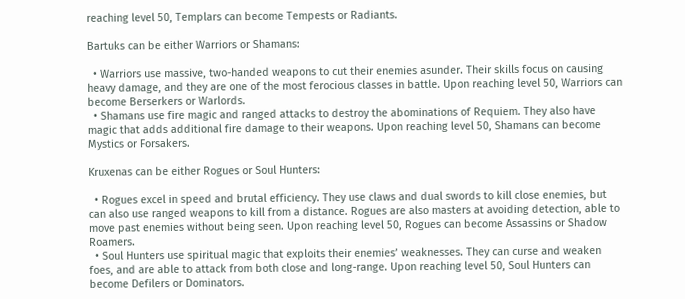reaching level 50, Templars can become Tempests or Radiants.

Bartuks can be either Warriors or Shamans:

  • Warriors use massive, two-handed weapons to cut their enemies asunder. Their skills focus on causing heavy damage, and they are one of the most ferocious classes in battle. Upon reaching level 50, Warriors can become Berserkers or Warlords.
  • Shamans use fire magic and ranged attacks to destroy the abominations of Requiem. They also have magic that adds additional fire damage to their weapons. Upon reaching level 50, Shamans can become Mystics or Forsakers.

Kruxenas can be either Rogues or Soul Hunters:

  • Rogues excel in speed and brutal efficiency. They use claws and dual swords to kill close enemies, but can also use ranged weapons to kill from a distance. Rogues are also masters at avoiding detection, able to move past enemies without being seen. Upon reaching level 50, Rogues can become Assassins or Shadow Roamers.
  • Soul Hunters use spiritual magic that exploits their enemies’ weaknesses. They can curse and weaken foes, and are able to attack from both close and long-range. Upon reaching level 50, Soul Hunters can become Defilers or Dominators.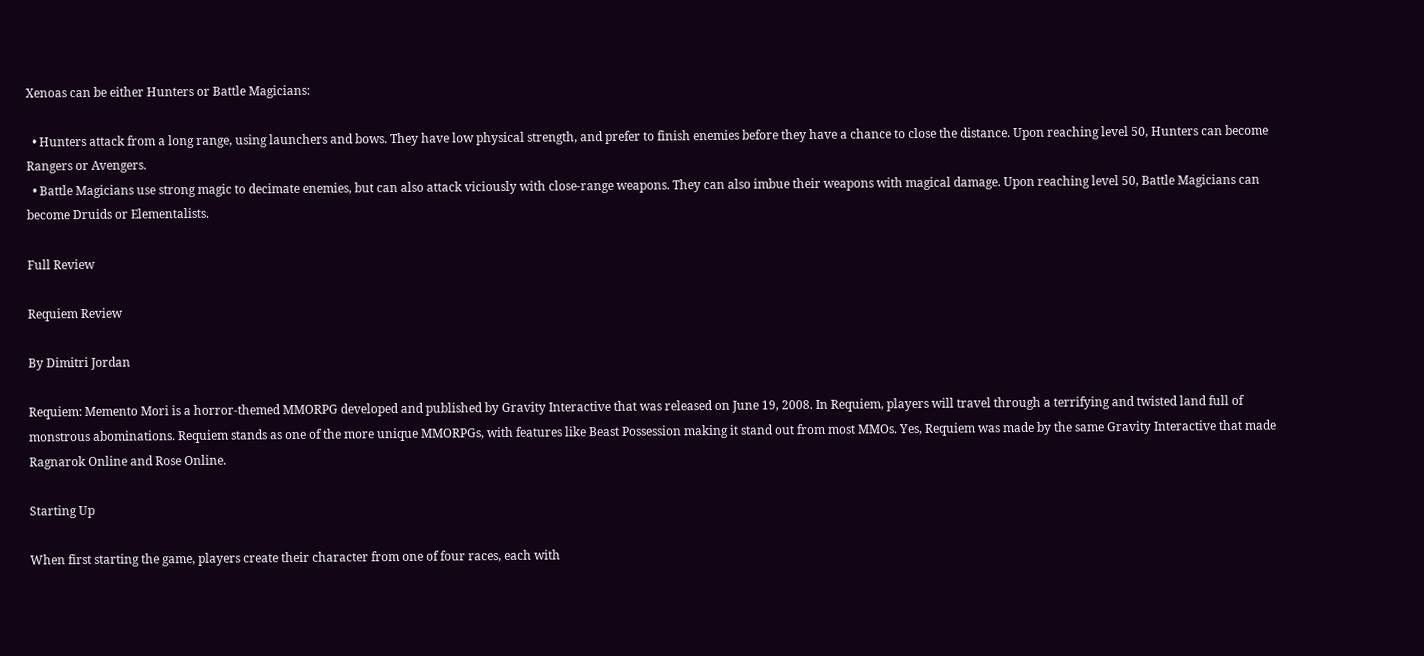Xenoas can be either Hunters or Battle Magicians:

  • Hunters attack from a long range, using launchers and bows. They have low physical strength, and prefer to finish enemies before they have a chance to close the distance. Upon reaching level 50, Hunters can become Rangers or Avengers.
  • Battle Magicians use strong magic to decimate enemies, but can also attack viciously with close-range weapons. They can also imbue their weapons with magical damage. Upon reaching level 50, Battle Magicians can become Druids or Elementalists.

Full Review

Requiem Review

By Dimitri Jordan

Requiem: Memento Mori is a horror-themed MMORPG developed and published by Gravity Interactive that was released on June 19, 2008. In Requiem, players will travel through a terrifying and twisted land full of monstrous abominations. Requiem stands as one of the more unique MMORPGs, with features like Beast Possession making it stand out from most MMOs. Yes, Requiem was made by the same Gravity Interactive that made Ragnarok Online and Rose Online.

Starting Up

When first starting the game, players create their character from one of four races, each with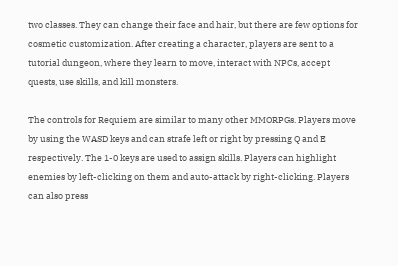two classes. They can change their face and hair, but there are few options for cosmetic customization. After creating a character, players are sent to a tutorial dungeon, where they learn to move, interact with NPCs, accept quests, use skills, and kill monsters.

The controls for Requiem are similar to many other MMORPGs. Players move by using the WASD keys and can strafe left or right by pressing Q and E respectively. The 1-0 keys are used to assign skills. Players can highlight enemies by left-clicking on them and auto-attack by right-clicking. Players can also press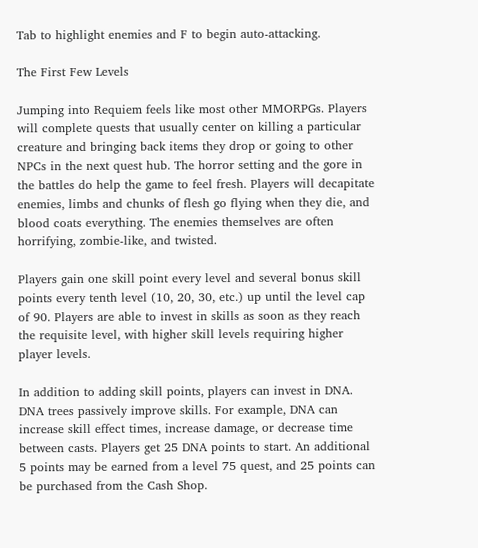Tab to highlight enemies and F to begin auto-attacking.

The First Few Levels

Jumping into Requiem feels like most other MMORPGs. Players will complete quests that usually center on killing a particular creature and bringing back items they drop or going to other NPCs in the next quest hub. The horror setting and the gore in the battles do help the game to feel fresh. Players will decapitate enemies, limbs and chunks of flesh go flying when they die, and blood coats everything. The enemies themselves are often horrifying, zombie-like, and twisted.

Players gain one skill point every level and several bonus skill points every tenth level (10, 20, 30, etc.) up until the level cap of 90. Players are able to invest in skills as soon as they reach the requisite level, with higher skill levels requiring higher player levels.

In addition to adding skill points, players can invest in DNA. DNA trees passively improve skills. For example, DNA can increase skill effect times, increase damage, or decrease time between casts. Players get 25 DNA points to start. An additional 5 points may be earned from a level 75 quest, and 25 points can be purchased from the Cash Shop.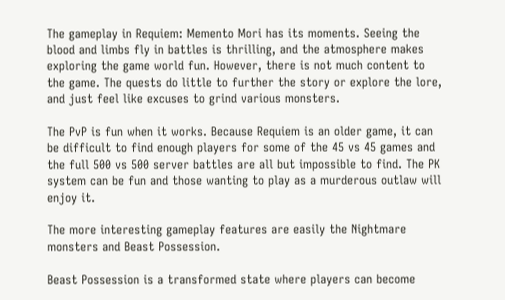The gameplay in Requiem: Memento Mori has its moments. Seeing the blood and limbs fly in battles is thrilling, and the atmosphere makes exploring the game world fun. However, there is not much content to the game. The quests do little to further the story or explore the lore, and just feel like excuses to grind various monsters.

The PvP is fun when it works. Because Requiem is an older game, it can be difficult to find enough players for some of the 45 vs 45 games and the full 500 vs 500 server battles are all but impossible to find. The PK system can be fun and those wanting to play as a murderous outlaw will enjoy it.

The more interesting gameplay features are easily the Nightmare monsters and Beast Possession.

Beast Possession is a transformed state where players can become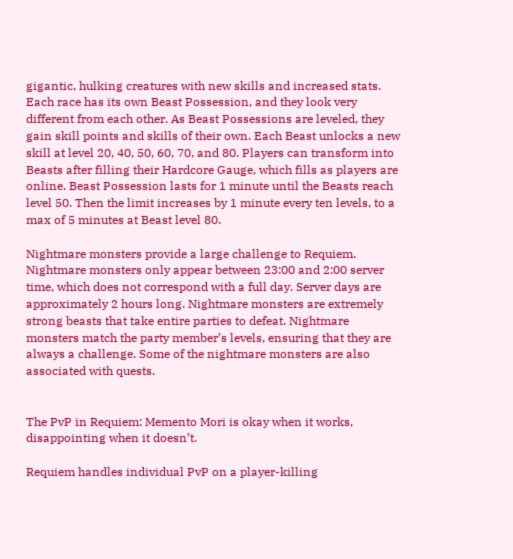gigantic, hulking creatures with new skills and increased stats. Each race has its own Beast Possession, and they look very different from each other. As Beast Possessions are leveled, they gain skill points and skills of their own. Each Beast unlocks a new skill at level 20, 40, 50, 60, 70, and 80. Players can transform into Beasts after filling their Hardcore Gauge, which fills as players are online. Beast Possession lasts for 1 minute until the Beasts reach level 50. Then the limit increases by 1 minute every ten levels, to a max of 5 minutes at Beast level 80.

Nightmare monsters provide a large challenge to Requiem. Nightmare monsters only appear between 23:00 and 2:00 server time, which does not correspond with a full day. Server days are approximately 2 hours long. Nightmare monsters are extremely strong beasts that take entire parties to defeat. Nightmare monsters match the party member’s levels, ensuring that they are always a challenge. Some of the nightmare monsters are also associated with quests.


The PvP in Requiem: Memento Mori is okay when it works, disappointing when it doesn’t.

Requiem handles individual PvP on a player-killing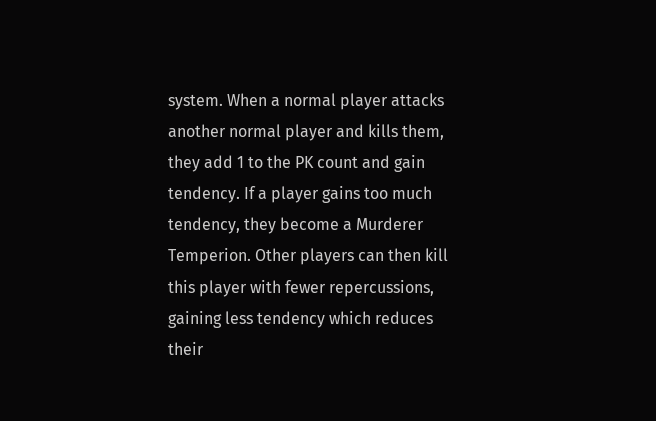system. When a normal player attacks another normal player and kills them, they add 1 to the PK count and gain tendency. If a player gains too much tendency, they become a Murderer Temperion. Other players can then kill this player with fewer repercussions, gaining less tendency which reduces their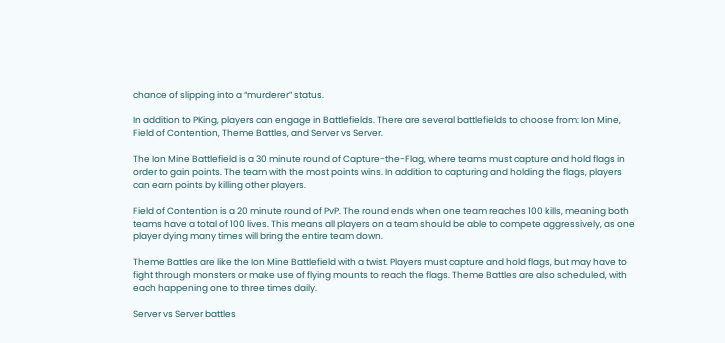chance of slipping into a “murderer” status.

In addition to PKing, players can engage in Battlefields. There are several battlefields to choose from: Ion Mine, Field of Contention, Theme Battles, and Server vs Server.

The Ion Mine Battlefield is a 30 minute round of Capture-the-Flag, where teams must capture and hold flags in order to gain points. The team with the most points wins. In addition to capturing and holding the flags, players can earn points by killing other players.

Field of Contention is a 20 minute round of PvP. The round ends when one team reaches 100 kills, meaning both teams have a total of 100 lives. This means all players on a team should be able to compete aggressively, as one player dying many times will bring the entire team down.

Theme Battles are like the Ion Mine Battlefield with a twist. Players must capture and hold flags, but may have to fight through monsters or make use of flying mounts to reach the flags. Theme Battles are also scheduled, with each happening one to three times daily.

Server vs Server battles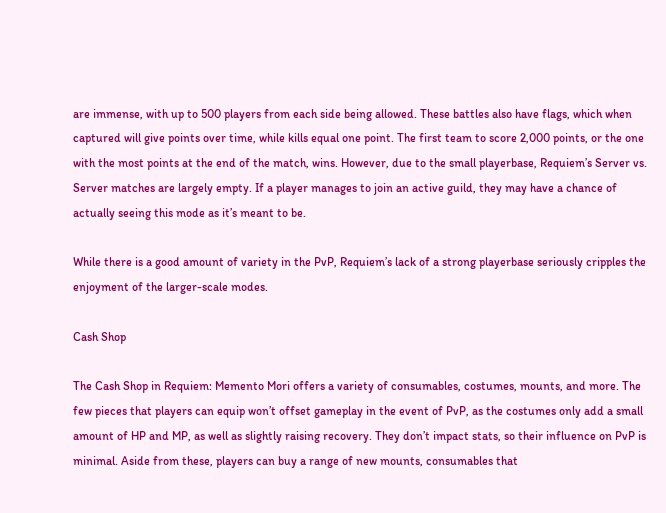are immense, with up to 500 players from each side being allowed. These battles also have flags, which when captured will give points over time, while kills equal one point. The first team to score 2,000 points, or the one with the most points at the end of the match, wins. However, due to the small playerbase, Requiem’s Server vs. Server matches are largely empty. If a player manages to join an active guild, they may have a chance of actually seeing this mode as it’s meant to be.

While there is a good amount of variety in the PvP, Requiem’s lack of a strong playerbase seriously cripples the enjoyment of the larger-scale modes.

Cash Shop

The Cash Shop in Requiem: Memento Mori offers a variety of consumables, costumes, mounts, and more. The few pieces that players can equip won’t offset gameplay in the event of PvP, as the costumes only add a small amount of HP and MP, as well as slightly raising recovery. They don’t impact stats, so their influence on PvP is minimal. Aside from these, players can buy a range of new mounts, consumables that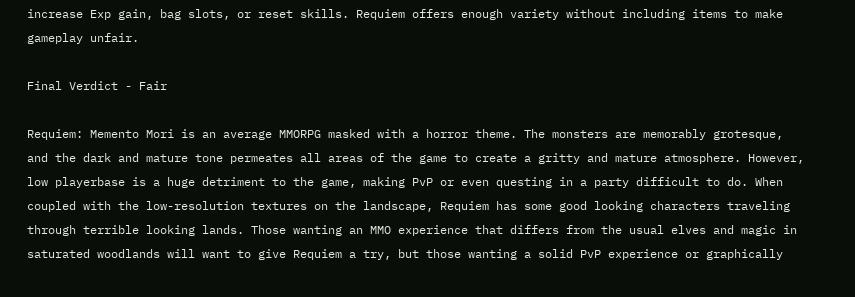increase Exp gain, bag slots, or reset skills. Requiem offers enough variety without including items to make gameplay unfair.

Final Verdict - Fair

Requiem: Memento Mori is an average MMORPG masked with a horror theme. The monsters are memorably grotesque, and the dark and mature tone permeates all areas of the game to create a gritty and mature atmosphere. However, low playerbase is a huge detriment to the game, making PvP or even questing in a party difficult to do. When coupled with the low-resolution textures on the landscape, Requiem has some good looking characters traveling through terrible looking lands. Those wanting an MMO experience that differs from the usual elves and magic in saturated woodlands will want to give Requiem a try, but those wanting a solid PvP experience or graphically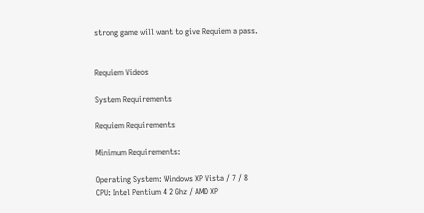strong game will want to give Requiem a pass.


Requiem Videos

System Requirements

Requiem Requirements

Minimum Requirements:

Operating System: Windows XP Vista / 7 / 8
CPU: Intel Pentium 4 2 Ghz / AMD XP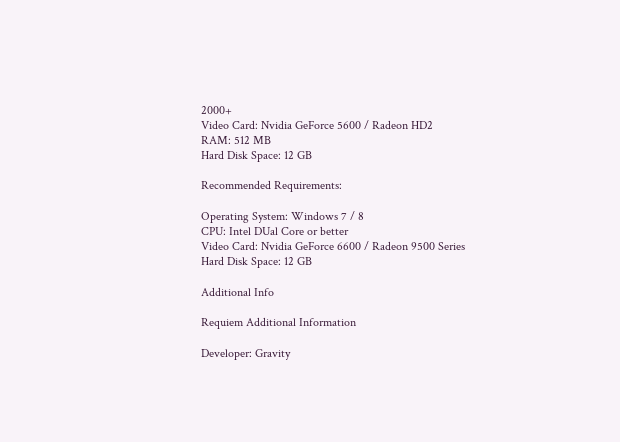2000+
Video Card: Nvidia GeForce 5600 / Radeon HD2
RAM: 512 MB
Hard Disk Space: 12 GB

Recommended Requirements:

Operating System: Windows 7 / 8
CPU: Intel DUal Core or better
Video Card: Nvidia GeForce 6600 / Radeon 9500 Series
Hard Disk Space: 12 GB

Additional Info

Requiem Additional Information

Developer: Gravity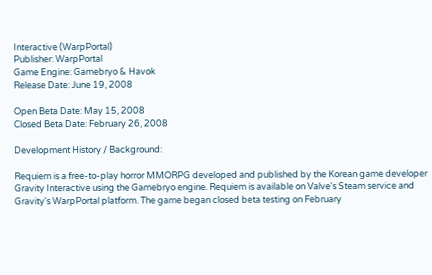Interactive (WarpPortal)
Publisher: WarpPortal
Game Engine: Gamebryo & Havok
Release Date: June 19, 2008

Open Beta Date: May 15, 2008
Closed Beta Date: February 26, 2008

Development History / Background:

Requiem is a free-to-play horror MMORPG developed and published by the Korean game developer Gravity Interactive using the Gamebryo engine. Requiem is available on Valve's Steam service and Gravity's WarpPortal platform. The game began closed beta testing on February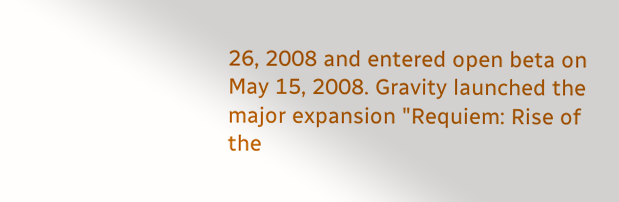26, 2008 and entered open beta on May 15, 2008. Gravity launched the major expansion "Requiem: Rise of the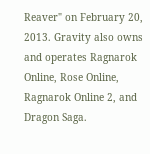Reaver" on February 20, 2013. Gravity also owns and operates Ragnarok Online, Rose Online, Ragnarok Online 2, and Dragon Saga.